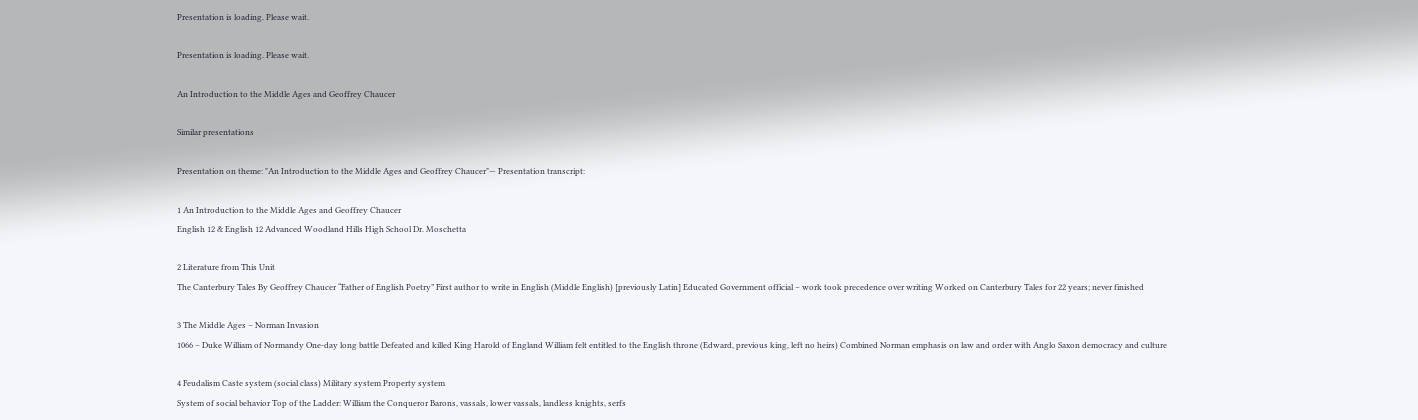Presentation is loading. Please wait.

Presentation is loading. Please wait.

An Introduction to the Middle Ages and Geoffrey Chaucer

Similar presentations

Presentation on theme: "An Introduction to the Middle Ages and Geoffrey Chaucer"— Presentation transcript:

1 An Introduction to the Middle Ages and Geoffrey Chaucer
English 12 & English 12 Advanced Woodland Hills High School Dr. Moschetta

2 Literature from This Unit
The Canterbury Tales By Geoffrey Chaucer “Father of English Poetry” First author to write in English (Middle English) [previously Latin] Educated Government official – work took precedence over writing Worked on Canterbury Tales for 22 years; never finished

3 The Middle Ages – Norman Invasion
1066 – Duke William of Normandy One-day long battle Defeated and killed King Harold of England William felt entitled to the English throne (Edward, previous king, left no heirs) Combined Norman emphasis on law and order with Anglo Saxon democracy and culture

4 Feudalism Caste system (social class) Military system Property system
System of social behavior Top of the Ladder: William the Conqueror Barons, vassals, lower vassals, landless knights, serfs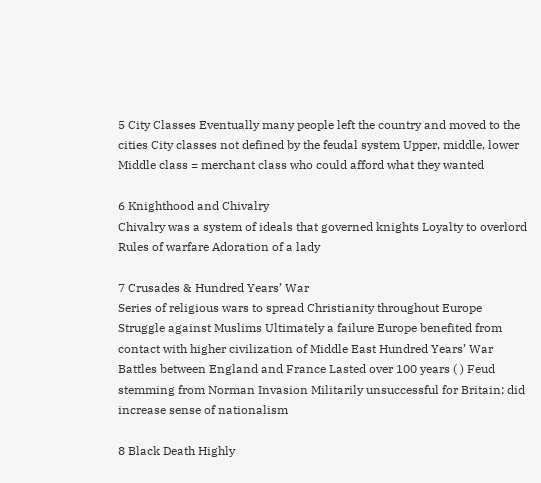5 City Classes Eventually many people left the country and moved to the cities City classes not defined by the feudal system Upper, middle, lower Middle class = merchant class who could afford what they wanted

6 Knighthood and Chivalry
Chivalry was a system of ideals that governed knights Loyalty to overlord Rules of warfare Adoration of a lady

7 Crusades & Hundred Years’ War
Series of religious wars to spread Christianity throughout Europe Struggle against Muslims Ultimately a failure Europe benefited from contact with higher civilization of Middle East Hundred Years’ War Battles between England and France Lasted over 100 years ( ) Feud stemming from Norman Invasion Militarily unsuccessful for Britain; did increase sense of nationalism

8 Black Death Highly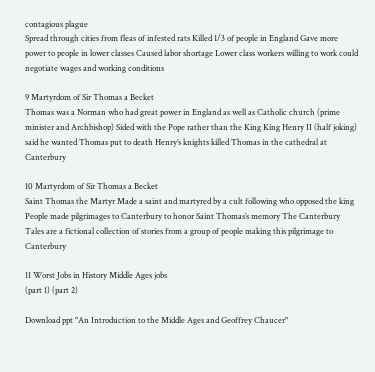contagious plague
Spread through cities from fleas of infested rats Killed 1/3 of people in England Gave more power to people in lower classes Caused labor shortage Lower class workers willing to work could negotiate wages and working conditions

9 Martyrdom of Sir Thomas a Becket
Thomas was a Norman who had great power in England as well as Catholic church (prime minister and Archbishop) Sided with the Pope rather than the King King Henry II (half joking) said he wanted Thomas put to death Henry’s knights killed Thomas in the cathedral at Canterbury

10 Martyrdom of Sir Thomas a Becket
Saint Thomas the Martyr Made a saint and martyred by a cult following who opposed the king People made pilgrimages to Canterbury to honor Saint Thomas’s memory The Canterbury Tales are a fictional collection of stories from a group of people making this pilgrimage to Canterbury

11 Worst Jobs in History Middle Ages jobs
(part 1) (part 2)

Download ppt "An Introduction to the Middle Ages and Geoffrey Chaucer"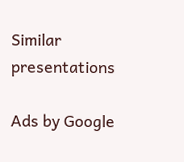Similar presentations

Ads by Google